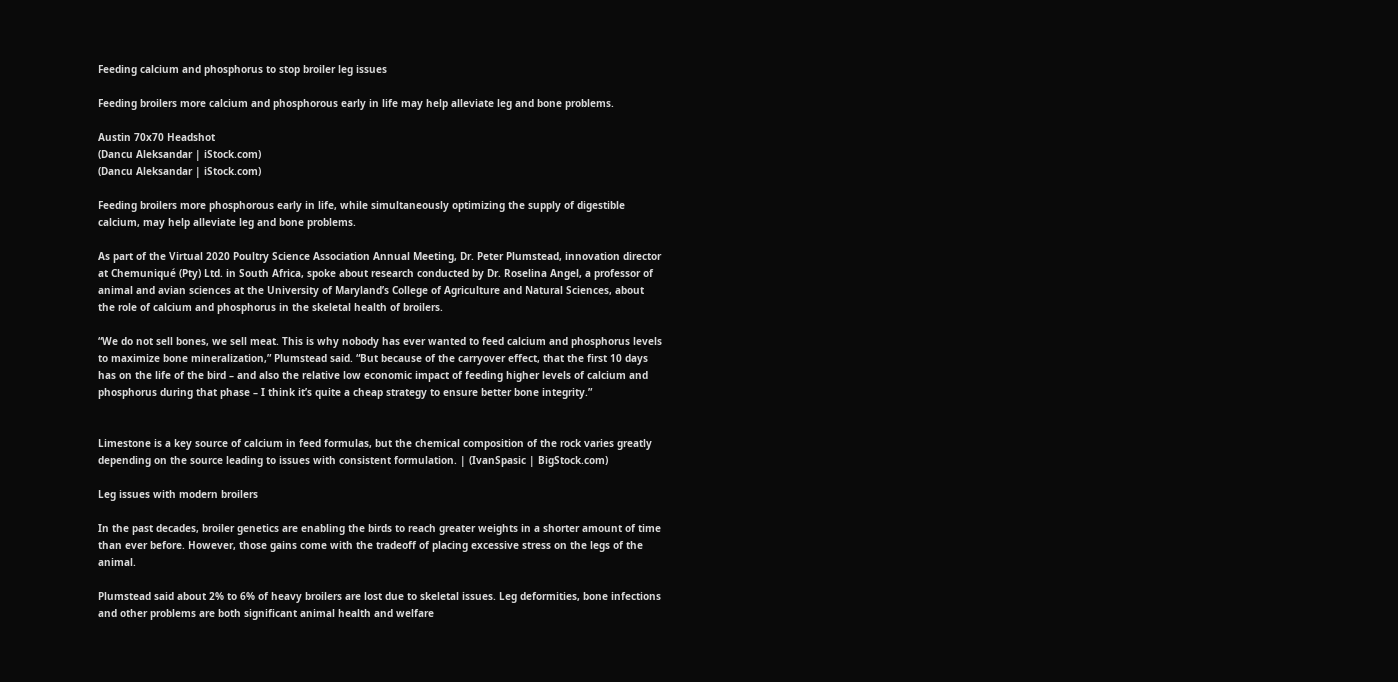Feeding calcium and phosphorus to stop broiler leg issues

Feeding broilers more calcium and phosphorous early in life may help alleviate leg and bone problems.

Austin 70x70 Headshot
(Dancu Aleksandar | iStock.com)
(Dancu Aleksandar | iStock.com)

Feeding broilers more phosphorous early in life, while simultaneously optimizing the supply of digestible calcium, may help alleviate leg and bone problems.

As part of the Virtual 2020 Poultry Science Association Annual Meeting, Dr. Peter Plumstead, innovation director at Chemuniqué (Pty) Ltd. in South Africa, spoke about research conducted by Dr. Roselina Angel, a professor of animal and avian sciences at the University of Maryland’s College of Agriculture and Natural Sciences, about the role of calcium and phosphorus in the skeletal health of broilers.

“We do not sell bones, we sell meat. This is why nobody has ever wanted to feed calcium and phosphorus levels to maximize bone mineralization,” Plumstead said. “But because of the carryover effect, that the first 10 days has on the life of the bird – and also the relative low economic impact of feeding higher levels of calcium and phosphorus during that phase – I think it’s quite a cheap strategy to ensure better bone integrity.”


Limestone is a key source of calcium in feed formulas, but the chemical composition of the rock varies greatly depending on the source leading to issues with consistent formulation. | (IvanSpasic | BigStock.com)

Leg issues with modern broilers

In the past decades, broiler genetics are enabling the birds to reach greater weights in a shorter amount of time than ever before. However, those gains come with the tradeoff of placing excessive stress on the legs of the animal.

Plumstead said about 2% to 6% of heavy broilers are lost due to skeletal issues. Leg deformities, bone infections and other problems are both significant animal health and welfare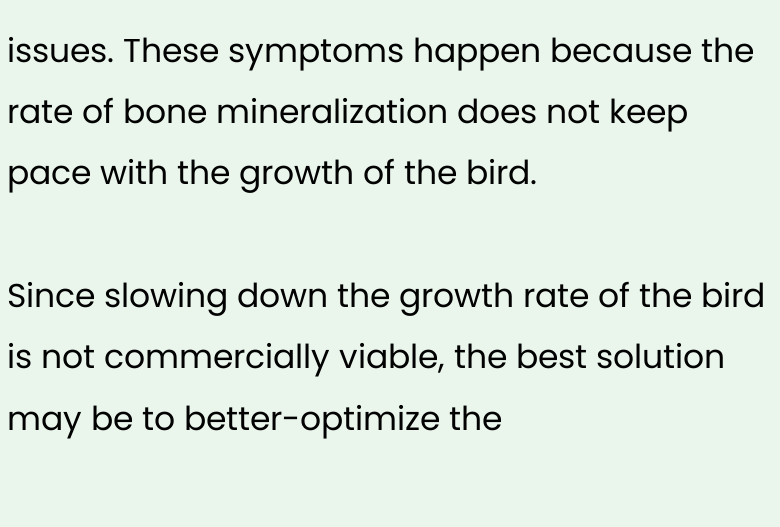issues. These symptoms happen because the rate of bone mineralization does not keep pace with the growth of the bird.

Since slowing down the growth rate of the bird is not commercially viable, the best solution may be to better-optimize the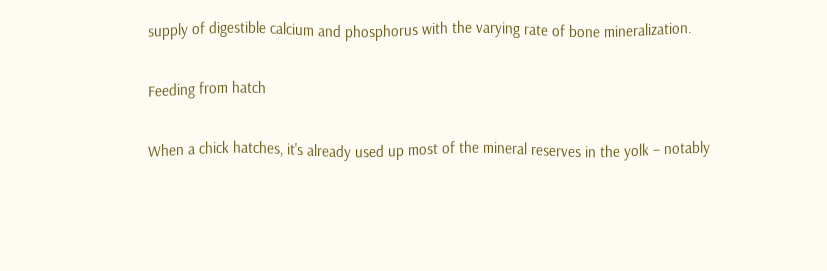supply of digestible calcium and phosphorus with the varying rate of bone mineralization.

Feeding from hatch

When a chick hatches, it's already used up most of the mineral reserves in the yolk – notably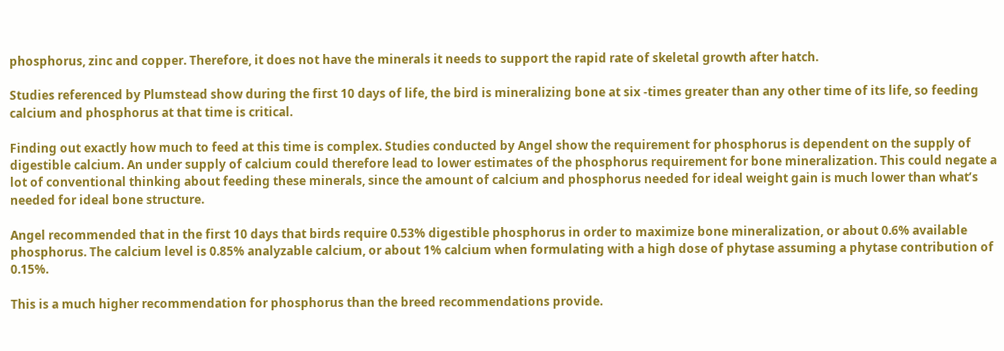phosphorus, zinc and copper. Therefore, it does not have the minerals it needs to support the rapid rate of skeletal growth after hatch.

Studies referenced by Plumstead show during the first 10 days of life, the bird is mineralizing bone at six -times greater than any other time of its life, so feeding calcium and phosphorus at that time is critical.

Finding out exactly how much to feed at this time is complex. Studies conducted by Angel show the requirement for phosphorus is dependent on the supply of digestible calcium. An under supply of calcium could therefore lead to lower estimates of the phosphorus requirement for bone mineralization. This could negate a lot of conventional thinking about feeding these minerals, since the amount of calcium and phosphorus needed for ideal weight gain is much lower than what’s needed for ideal bone structure.

Angel recommended that in the first 10 days that birds require 0.53% digestible phosphorus in order to maximize bone mineralization, or about 0.6% available phosphorus. The calcium level is 0.85% analyzable calcium, or about 1% calcium when formulating with a high dose of phytase assuming a phytase contribution of 0.15%.

This is a much higher recommendation for phosphorus than the breed recommendations provide.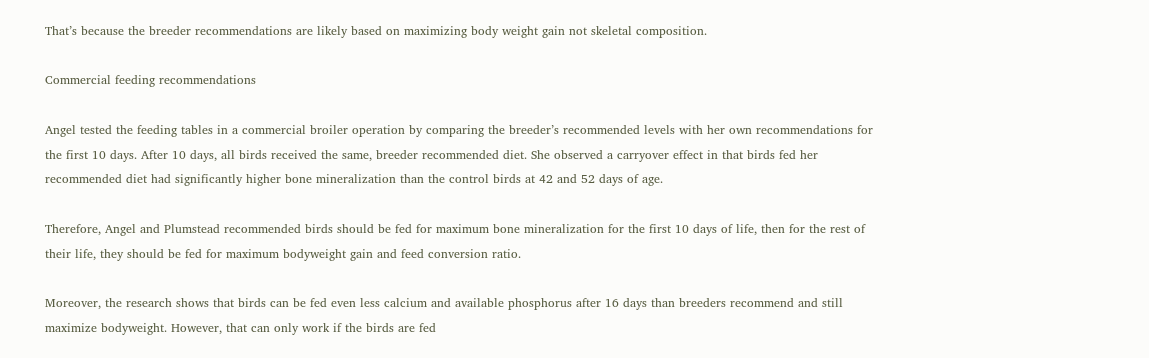That’s because the breeder recommendations are likely based on maximizing body weight gain not skeletal composition.

Commercial feeding recommendations

Angel tested the feeding tables in a commercial broiler operation by comparing the breeder’s recommended levels with her own recommendations for the first 10 days. After 10 days, all birds received the same, breeder recommended diet. She observed a carryover effect in that birds fed her recommended diet had significantly higher bone mineralization than the control birds at 42 and 52 days of age.

Therefore, Angel and Plumstead recommended birds should be fed for maximum bone mineralization for the first 10 days of life, then for the rest of their life, they should be fed for maximum bodyweight gain and feed conversion ratio.

Moreover, the research shows that birds can be fed even less calcium and available phosphorus after 16 days than breeders recommend and still maximize bodyweight. However, that can only work if the birds are fed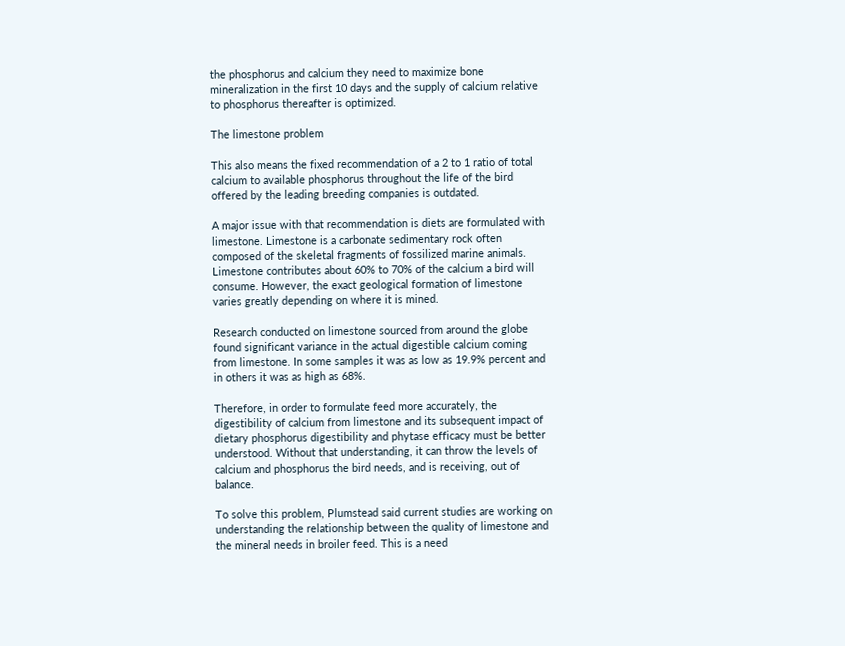the phosphorus and calcium they need to maximize bone mineralization in the first 10 days and the supply of calcium relative to phosphorus thereafter is optimized.

The limestone problem

This also means the fixed recommendation of a 2 to 1 ratio of total calcium to available phosphorus throughout the life of the bird offered by the leading breeding companies is outdated.

A major issue with that recommendation is diets are formulated with limestone. Limestone is a carbonate sedimentary rock often composed of the skeletal fragments of fossilized marine animals. Limestone contributes about 60% to 70% of the calcium a bird will consume. However, the exact geological formation of limestone varies greatly depending on where it is mined.

Research conducted on limestone sourced from around the globe found significant variance in the actual digestible calcium coming from limestone. In some samples it was as low as 19.9% percent and in others it was as high as 68%.

Therefore, in order to formulate feed more accurately, the digestibility of calcium from limestone and its subsequent impact of dietary phosphorus digestibility and phytase efficacy must be better understood. Without that understanding, it can throw the levels of calcium and phosphorus the bird needs, and is receiving, out of balance.

To solve this problem, Plumstead said current studies are working on understanding the relationship between the quality of limestone and the mineral needs in broiler feed. This is a need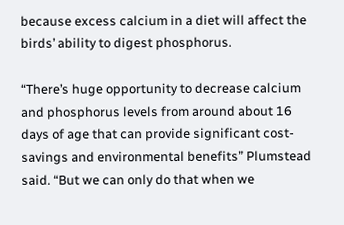because excess calcium in a diet will affect the birds’ ability to digest phosphorus.

“There’s huge opportunity to decrease calcium and phosphorus levels from around about 16 days of age that can provide significant cost-savings and environmental benefits” Plumstead said. “But we can only do that when we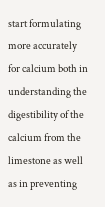start formulating more accurately for calcium both in understanding the digestibility of the calcium from the limestone as well as in preventing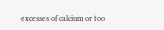excesses of calcium or too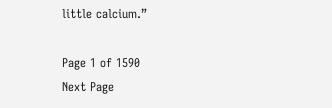little calcium.”

Page 1 of 1590
Next Page